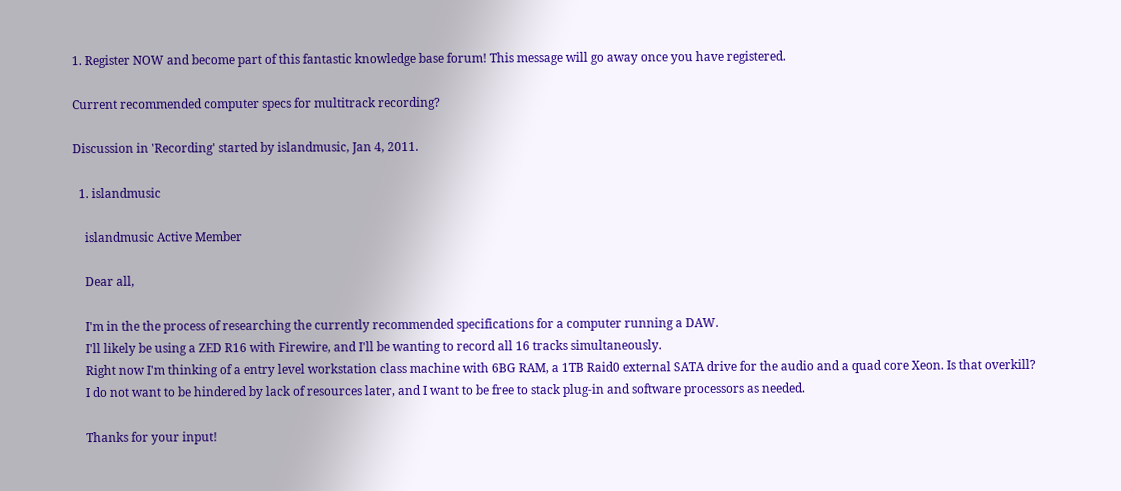1. Register NOW and become part of this fantastic knowledge base forum! This message will go away once you have registered.

Current recommended computer specs for multitrack recording?

Discussion in 'Recording' started by islandmusic, Jan 4, 2011.

  1. islandmusic

    islandmusic Active Member

    Dear all,

    I'm in the the process of researching the currently recommended specifications for a computer running a DAW.
    I'll likely be using a ZED R16 with Firewire, and I'll be wanting to record all 16 tracks simultaneously.
    Right now I'm thinking of a entry level workstation class machine with 6BG RAM, a 1TB Raid0 external SATA drive for the audio and a quad core Xeon. Is that overkill?
    I do not want to be hindered by lack of resources later, and I want to be free to stack plug-in and software processors as needed.

    Thanks for your input!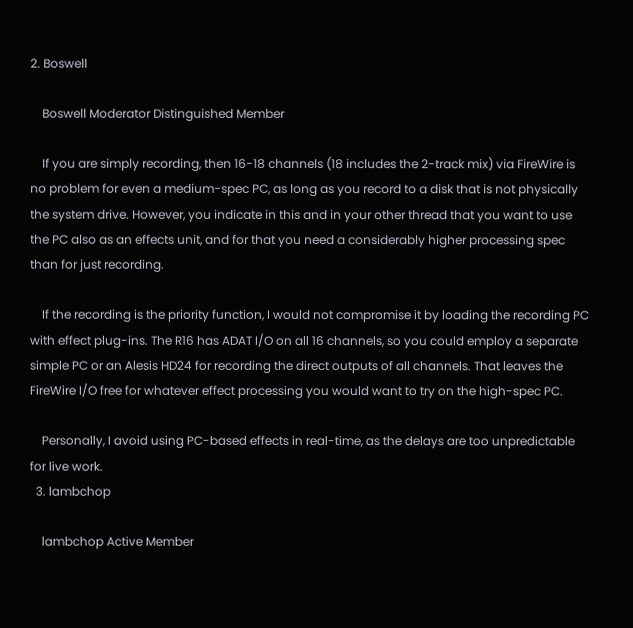2. Boswell

    Boswell Moderator Distinguished Member

    If you are simply recording, then 16-18 channels (18 includes the 2-track mix) via FireWire is no problem for even a medium-spec PC, as long as you record to a disk that is not physically the system drive. However, you indicate in this and in your other thread that you want to use the PC also as an effects unit, and for that you need a considerably higher processing spec than for just recording.

    If the recording is the priority function, I would not compromise it by loading the recording PC with effect plug-ins. The R16 has ADAT I/O on all 16 channels, so you could employ a separate simple PC or an Alesis HD24 for recording the direct outputs of all channels. That leaves the FireWire I/O free for whatever effect processing you would want to try on the high-spec PC.

    Personally, I avoid using PC-based effects in real-time, as the delays are too unpredictable for live work.
  3. lambchop

    lambchop Active Member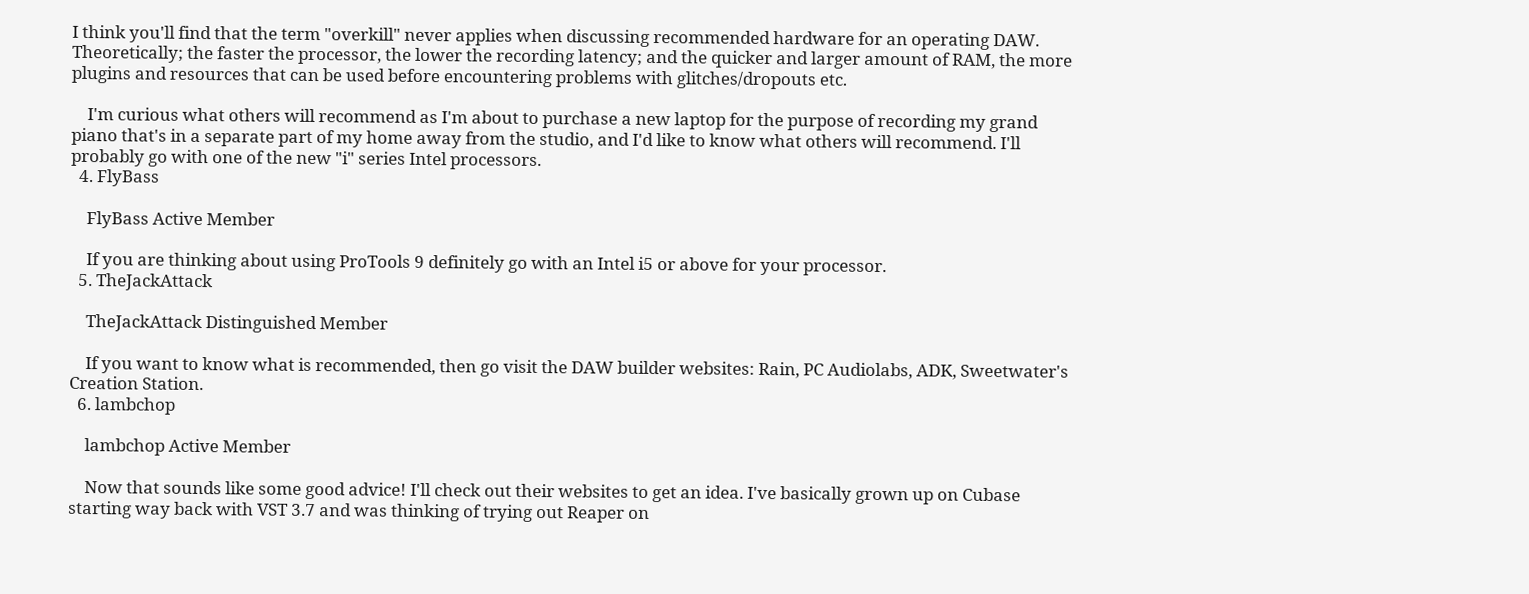I think you'll find that the term "overkill" never applies when discussing recommended hardware for an operating DAW. Theoretically; the faster the processor, the lower the recording latency; and the quicker and larger amount of RAM, the more plugins and resources that can be used before encountering problems with glitches/dropouts etc.

    I'm curious what others will recommend as I'm about to purchase a new laptop for the purpose of recording my grand piano that's in a separate part of my home away from the studio, and I'd like to know what others will recommend. I'll probably go with one of the new "i" series Intel processors.
  4. FlyBass

    FlyBass Active Member

    If you are thinking about using ProTools 9 definitely go with an Intel i5 or above for your processor.
  5. TheJackAttack

    TheJackAttack Distinguished Member

    If you want to know what is recommended, then go visit the DAW builder websites: Rain, PC Audiolabs, ADK, Sweetwater's Creation Station.
  6. lambchop

    lambchop Active Member

    Now that sounds like some good advice! I'll check out their websites to get an idea. I've basically grown up on Cubase starting way back with VST 3.7 and was thinking of trying out Reaper on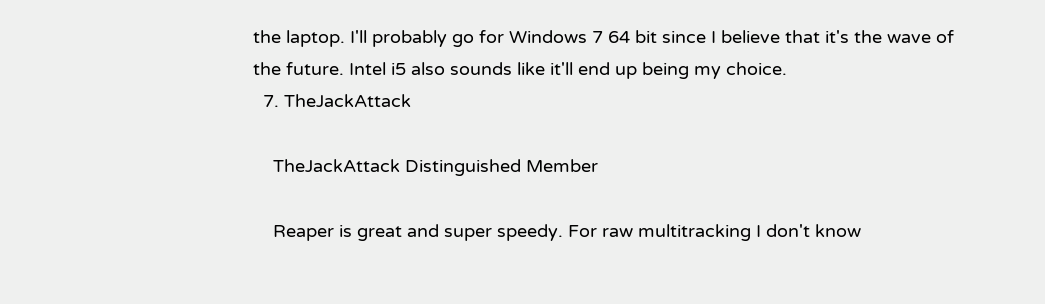the laptop. I'll probably go for Windows 7 64 bit since I believe that it's the wave of the future. Intel i5 also sounds like it'll end up being my choice.
  7. TheJackAttack

    TheJackAttack Distinguished Member

    Reaper is great and super speedy. For raw multitracking I don't know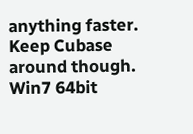anything faster. Keep Cubase around though. Win7 64bit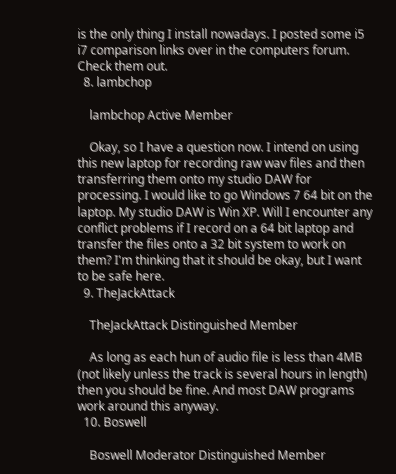is the only thing I install nowadays. I posted some i5 i7 comparison links over in the computers forum. Check them out.
  8. lambchop

    lambchop Active Member

    Okay, so I have a question now. I intend on using this new laptop for recording raw wav files and then transferring them onto my studio DAW for processing. I would like to go Windows 7 64 bit on the laptop. My studio DAW is Win XP. Will I encounter any conflict problems if I record on a 64 bit laptop and transfer the files onto a 32 bit system to work on them? I'm thinking that it should be okay, but I want to be safe here.
  9. TheJackAttack

    TheJackAttack Distinguished Member

    As long as each hun of audio file is less than 4MB (not likely unless the track is several hours in length) then you should be fine. And most DAW programs work around this anyway.
  10. Boswell

    Boswell Moderator Distinguished Member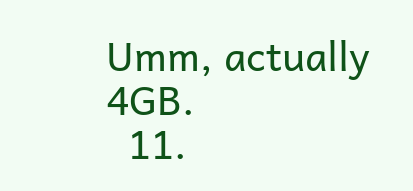Umm, actually 4GB.
  11.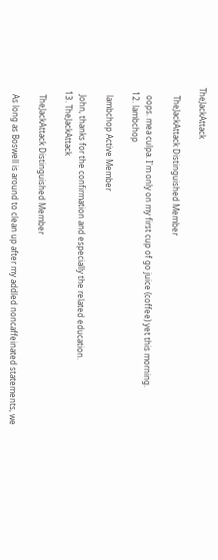TheJackAttack

    TheJackAttack Distinguished Member

    oops. mea culpa. I'm only on my first cup of go juice (coffee) yet this morning.
  12. lambchop

    lambchop Active Member

    John, thanks for the confirmation and especially the related education.
  13. TheJackAttack

    TheJackAttack Distinguished Member

    As long as Boswell is around to clean up after my addled noncaffeinated statements, we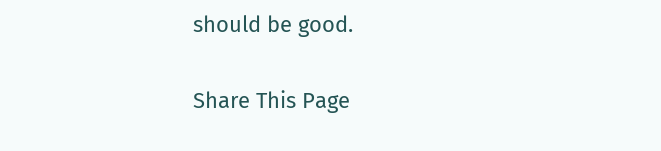should be good.

Share This Page